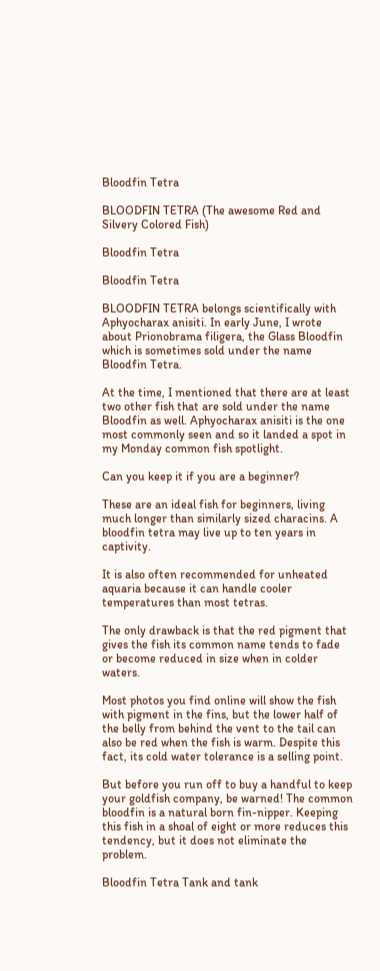Bloodfin Tetra

BLOODFIN TETRA (The awesome Red and Silvery Colored Fish)

Bloodfin Tetra

Bloodfin Tetra

BLOODFIN TETRA belongs scientifically with Aphyocharax anisiti. In early June, I wrote about Prionobrama filigera, the Glass Bloodfin which is sometimes sold under the name Bloodfin Tetra.

At the time, I mentioned that there are at least two other fish that are sold under the name Bloodfin as well. Aphyocharax anisiti is the one most commonly seen and so it landed a spot in my Monday common fish spotlight.

Can you keep it if you are a beginner?

These are an ideal fish for beginners, living much longer than similarly sized characins. A bloodfin tetra may live up to ten years in captivity.

It is also often recommended for unheated aquaria because it can handle cooler temperatures than most tetras.

The only drawback is that the red pigment that gives the fish its common name tends to fade or become reduced in size when in colder waters.

Most photos you find online will show the fish with pigment in the fins, but the lower half of the belly from behind the vent to the tail can also be red when the fish is warm. Despite this fact, its cold water tolerance is a selling point.

But before you run off to buy a handful to keep your goldfish company, be warned! The common bloodfin is a natural born fin-nipper. Keeping this fish in a shoal of eight or more reduces this tendency, but it does not eliminate the problem.

Bloodfin Tetra Tank and tank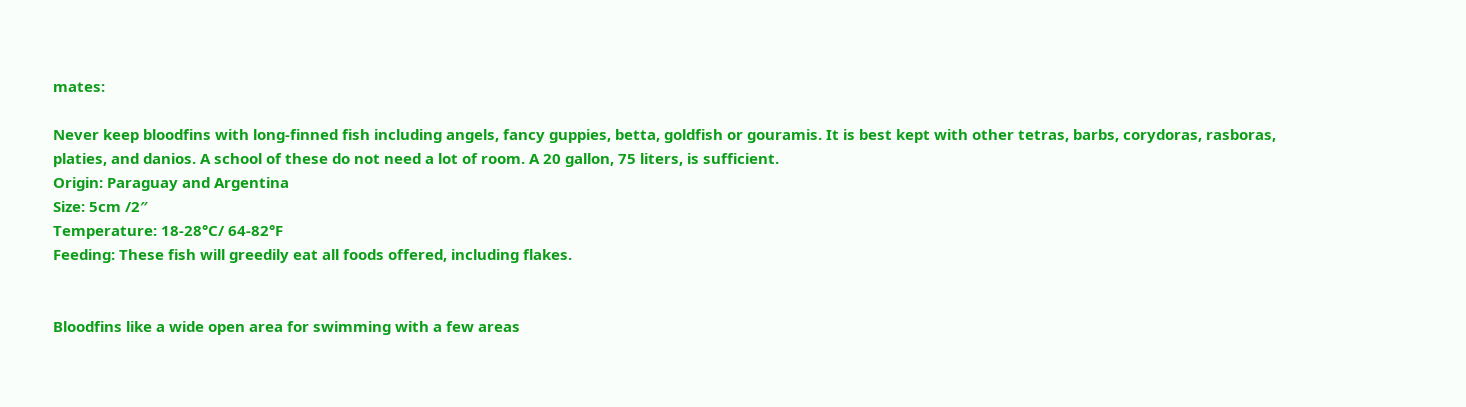mates:

Never keep bloodfins with long-finned fish including angels, fancy guppies, betta, goldfish or gouramis. It is best kept with other tetras, barbs, corydoras, rasboras, platies, and danios. A school of these do not need a lot of room. A 20 gallon, 75 liters, is sufficient.
Origin: Paraguay and Argentina
Size: 5cm /2″
Temperature: 18-28°C/ 64-82°F
Feeding: These fish will greedily eat all foods offered, including flakes.


Bloodfins like a wide open area for swimming with a few areas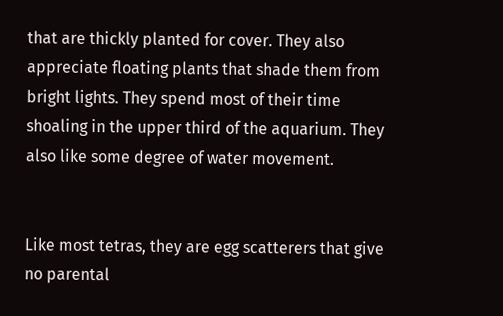that are thickly planted for cover. They also appreciate floating plants that shade them from bright lights. They spend most of their time shoaling in the upper third of the aquarium. They also like some degree of water movement.


Like most tetras, they are egg scatterers that give no parental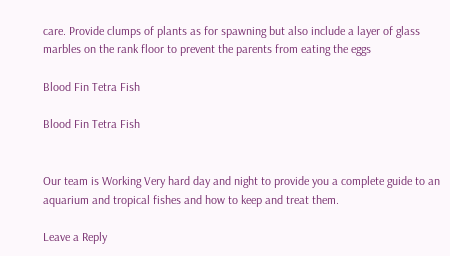care. Provide clumps of plants as for spawning but also include a layer of glass marbles on the rank floor to prevent the parents from eating the eggs

Blood Fin Tetra Fish

Blood Fin Tetra Fish


Our team is Working Very hard day and night to provide you a complete guide to an aquarium and tropical fishes and how to keep and treat them.

Leave a Reply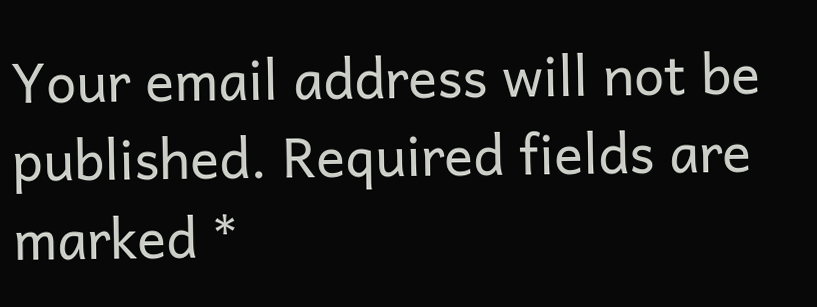Your email address will not be published. Required fields are marked *